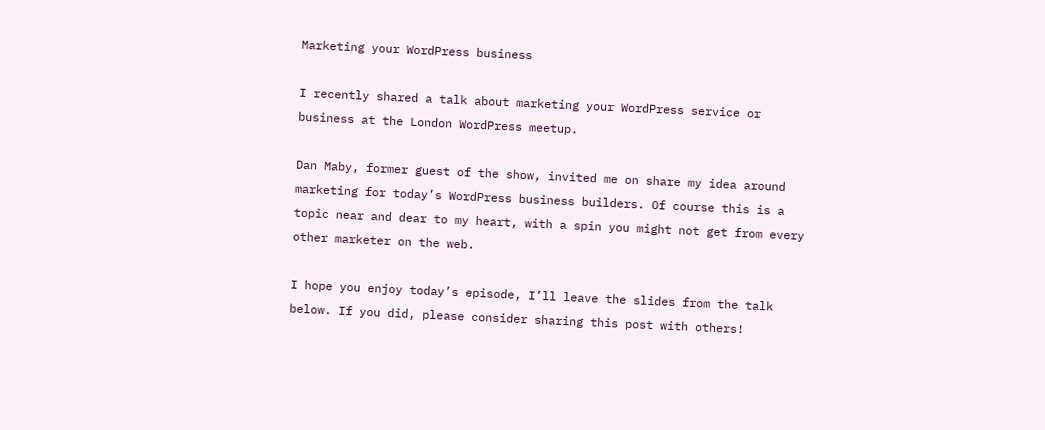Marketing your WordPress business

I recently shared a talk about marketing your WordPress service or business at the London WordPress meetup.

Dan Maby, former guest of the show, invited me on share my idea around marketing for today’s WordPress business builders. Of course this is a topic near and dear to my heart, with a spin you might not get from every other marketer on the web.

I hope you enjoy today’s episode, I’ll leave the slides from the talk below. If you did, please consider sharing this post with others!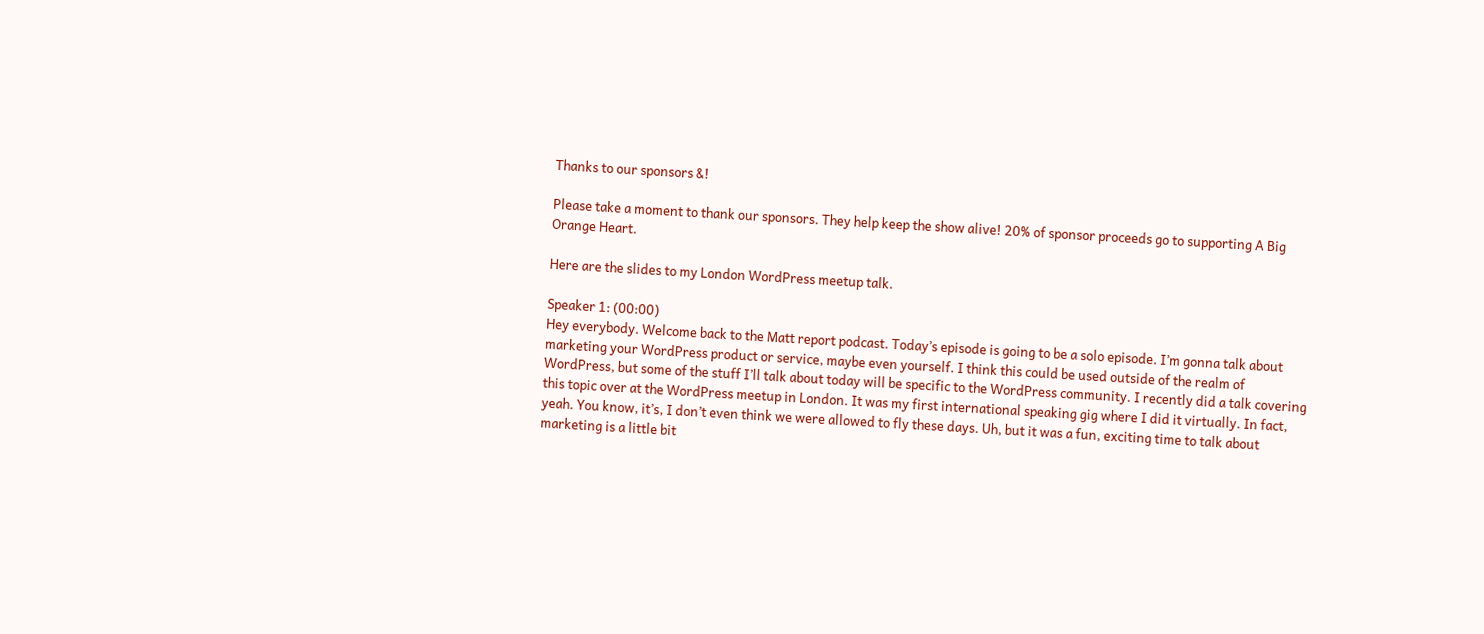Thanks to our sponsors &!

Please take a moment to thank our sponsors. They help keep the show alive! 20% of sponsor proceeds go to supporting A Big Orange Heart.

Here are the slides to my London WordPress meetup talk.

Speaker 1: (00:00)
Hey everybody. Welcome back to the Matt report podcast. Today’s episode is going to be a solo episode. I’m gonna talk about marketing your WordPress product or service, maybe even yourself. I think this could be used outside of the realm of WordPress, but some of the stuff I’ll talk about today will be specific to the WordPress community. I recently did a talk covering this topic over at the WordPress meetup in London. It was my first international speaking gig where I did it virtually. In fact, yeah. You know, it’s, I don’t even think we were allowed to fly these days. Uh, but it was a fun, exciting time to talk about marketing is a little bit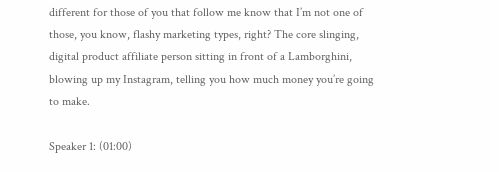different for those of you that follow me know that I’m not one of those, you know, flashy marketing types, right? The core slinging, digital product affiliate person sitting in front of a Lamborghini, blowing up my Instagram, telling you how much money you’re going to make.

Speaker 1: (01:00)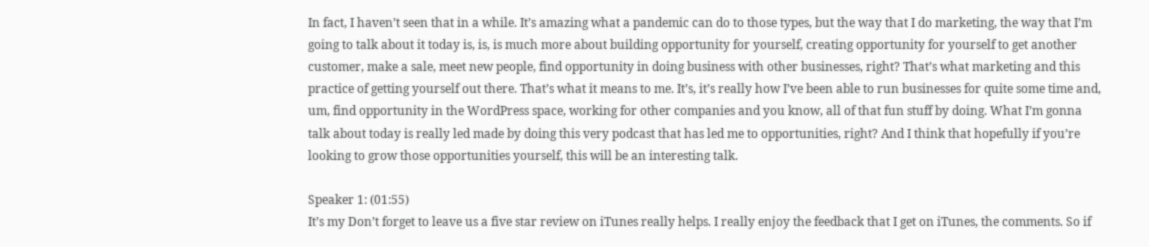In fact, I haven’t seen that in a while. It’s amazing what a pandemic can do to those types, but the way that I do marketing, the way that I’m going to talk about it today is, is, is much more about building opportunity for yourself, creating opportunity for yourself to get another customer, make a sale, meet new people, find opportunity in doing business with other businesses, right? That’s what marketing and this practice of getting yourself out there. That’s what it means to me. It’s, it’s really how I’ve been able to run businesses for quite some time and, um, find opportunity in the WordPress space, working for other companies and you know, all of that fun stuff by doing. What I’m gonna talk about today is really led made by doing this very podcast that has led me to opportunities, right? And I think that hopefully if you’re looking to grow those opportunities yourself, this will be an interesting talk.

Speaker 1: (01:55)
It’s my Don’t forget to leave us a five star review on iTunes really helps. I really enjoy the feedback that I get on iTunes, the comments. So if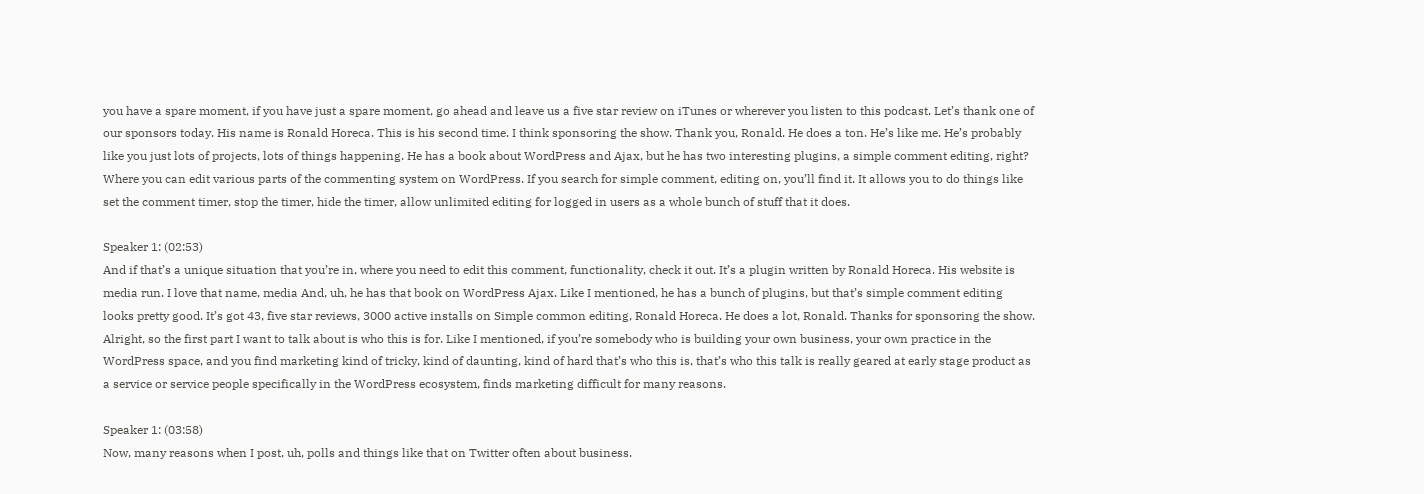you have a spare moment, if you have just a spare moment, go ahead and leave us a five star review on iTunes or wherever you listen to this podcast. Let’s thank one of our sponsors today. His name is Ronald Horeca. This is his second time. I think sponsoring the show. Thank you, Ronald. He does a ton. He’s like me. He’s probably like you just lots of projects, lots of things happening. He has a book about WordPress and Ajax, but he has two interesting plugins, a simple comment editing, right? Where you can edit various parts of the commenting system on WordPress. If you search for simple comment, editing on, you’ll find it. It allows you to do things like set the comment timer, stop the timer, hide the timer, allow unlimited editing for logged in users as a whole bunch of stuff that it does.

Speaker 1: (02:53)
And if that’s a unique situation that you’re in, where you need to edit this comment, functionality, check it out. It’s a plugin written by Ronald Horeca. His website is media run. I love that name, media And, uh, he has that book on WordPress Ajax. Like I mentioned, he has a bunch of plugins, but that’s simple comment editing looks pretty good. It’s got 43, five star reviews, 3000 active installs on Simple common editing, Ronald Horeca. He does a lot, Ronald. Thanks for sponsoring the show. Alright, so the first part I want to talk about is who this is for. Like I mentioned, if you’re somebody who is building your own business, your own practice in the WordPress space, and you find marketing kind of tricky, kind of daunting, kind of hard that’s who this is, that’s who this talk is really geared at early stage product as a service or service people specifically in the WordPress ecosystem, finds marketing difficult for many reasons.

Speaker 1: (03:58)
Now, many reasons when I post, uh, polls and things like that on Twitter often about business.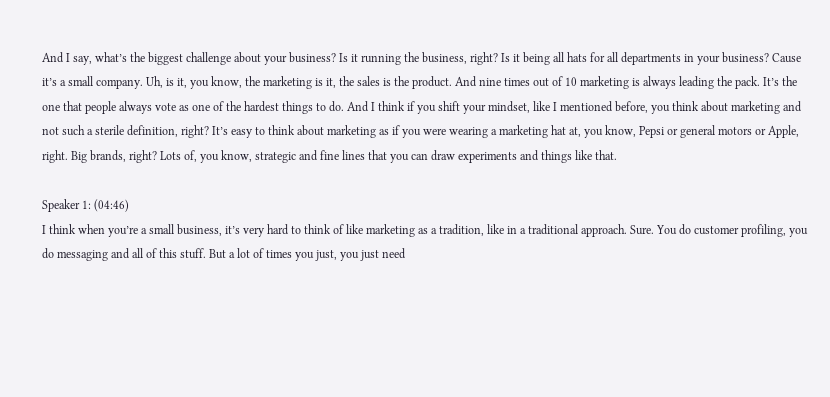And I say, what’s the biggest challenge about your business? Is it running the business, right? Is it being all hats for all departments in your business? Cause it’s a small company. Uh, is it, you know, the marketing is it, the sales is the product. And nine times out of 10 marketing is always leading the pack. It’s the one that people always vote as one of the hardest things to do. And I think if you shift your mindset, like I mentioned before, you think about marketing and not such a sterile definition, right? It’s easy to think about marketing as if you were wearing a marketing hat at, you know, Pepsi or general motors or Apple, right. Big brands, right? Lots of, you know, strategic and fine lines that you can draw experiments and things like that.

Speaker 1: (04:46)
I think when you’re a small business, it’s very hard to think of like marketing as a tradition, like in a traditional approach. Sure. You do customer profiling, you do messaging and all of this stuff. But a lot of times you just, you just need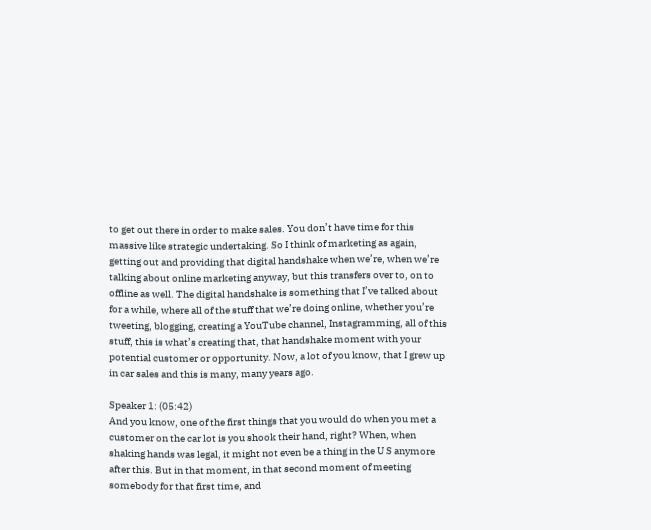to get out there in order to make sales. You don’t have time for this massive like strategic undertaking. So I think of marketing as again, getting out and providing that digital handshake when we’re, when we’re talking about online marketing anyway, but this transfers over to, on to offline as well. The digital handshake is something that I’ve talked about for a while, where all of the stuff that we’re doing online, whether you’re tweeting, blogging, creating a YouTube channel, Instagramming, all of this stuff, this is what’s creating that, that handshake moment with your potential customer or opportunity. Now, a lot of you know, that I grew up in car sales and this is many, many years ago.

Speaker 1: (05:42)
And you know, one of the first things that you would do when you met a customer on the car lot is you shook their hand, right? When, when shaking hands was legal, it might not even be a thing in the U S anymore after this. But in that moment, in that second moment of meeting somebody for that first time, and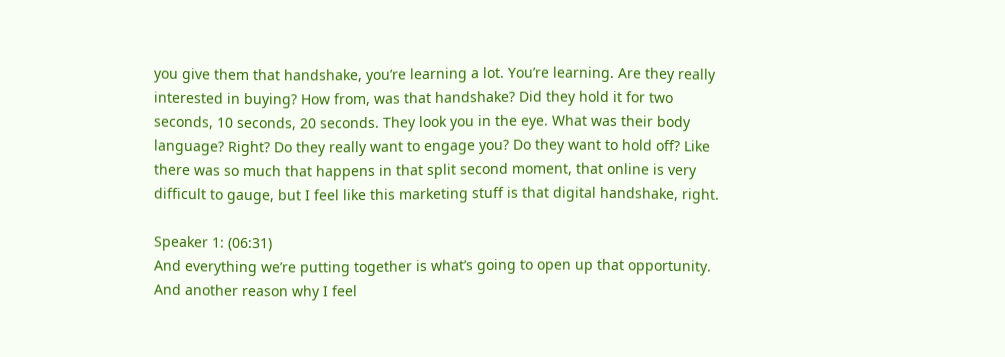you give them that handshake, you’re learning a lot. You’re learning. Are they really interested in buying? How from, was that handshake? Did they hold it for two seconds, 10 seconds, 20 seconds. They look you in the eye. What was their body language? Right? Do they really want to engage you? Do they want to hold off? Like there was so much that happens in that split second moment, that online is very difficult to gauge, but I feel like this marketing stuff is that digital handshake, right.

Speaker 1: (06:31)
And everything we’re putting together is what’s going to open up that opportunity. And another reason why I feel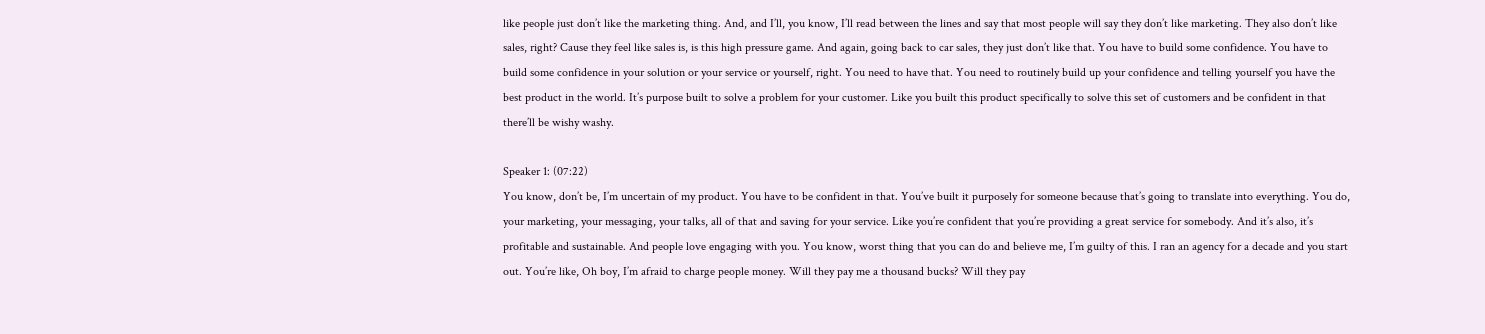like people just don’t like the marketing thing. And, and I’ll, you know, I’ll read between the lines and say that most people will say they don’t like marketing. They also don’t like sales, right? Cause they feel like sales is, is this high pressure game. And again, going back to car sales, they just don’t like that. You have to build some confidence. You have to build some confidence in your solution or your service or yourself, right. You need to have that. You need to routinely build up your confidence and telling yourself you have the best product in the world. It’s purpose built to solve a problem for your customer. Like you built this product specifically to solve this set of customers and be confident in that there’ll be wishy washy.

Speaker 1: (07:22)
You know, don’t be, I’m uncertain of my product. You have to be confident in that. You’ve built it purposely for someone because that’s going to translate into everything. You do, your marketing, your messaging, your talks, all of that and saving for your service. Like you’re confident that you’re providing a great service for somebody. And it’s also, it’s profitable and sustainable. And people love engaging with you. You know, worst thing that you can do and believe me, I’m guilty of this. I ran an agency for a decade and you start out. You’re like, Oh boy, I’m afraid to charge people money. Will they pay me a thousand bucks? Will they pay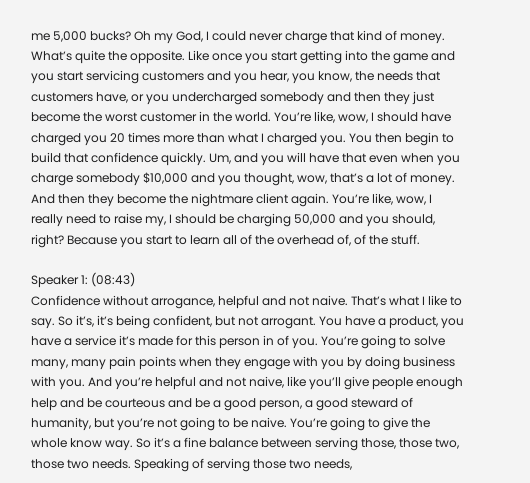me 5,000 bucks? Oh my God, I could never charge that kind of money. What’s quite the opposite. Like once you start getting into the game and you start servicing customers and you hear, you know, the needs that customers have, or you undercharged somebody and then they just become the worst customer in the world. You’re like, wow, I should have charged you 20 times more than what I charged you. You then begin to build that confidence quickly. Um, and you will have that even when you charge somebody $10,000 and you thought, wow, that’s a lot of money. And then they become the nightmare client again. You’re like, wow, I really need to raise my, I should be charging 50,000 and you should, right? Because you start to learn all of the overhead of, of the stuff.

Speaker 1: (08:43)
Confidence without arrogance, helpful and not naive. That’s what I like to say. So it’s, it’s being confident, but not arrogant. You have a product, you have a service it’s made for this person in of you. You’re going to solve many, many pain points when they engage with you by doing business with you. And you’re helpful and not naive, like you’ll give people enough help and be courteous and be a good person, a good steward of humanity, but you’re not going to be naive. You’re going to give the whole know way. So it’s a fine balance between serving those, those two, those two needs. Speaking of serving those two needs,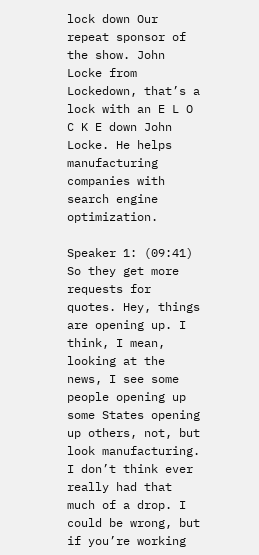lock down Our repeat sponsor of the show. John Locke from Lockedown, that’s a lock with an E L O C K E down John Locke. He helps manufacturing companies with search engine optimization.

Speaker 1: (09:41)
So they get more requests for quotes. Hey, things are opening up. I think, I mean, looking at the news, I see some people opening up some States opening up others, not, but look manufacturing. I don’t think ever really had that much of a drop. I could be wrong, but if you’re working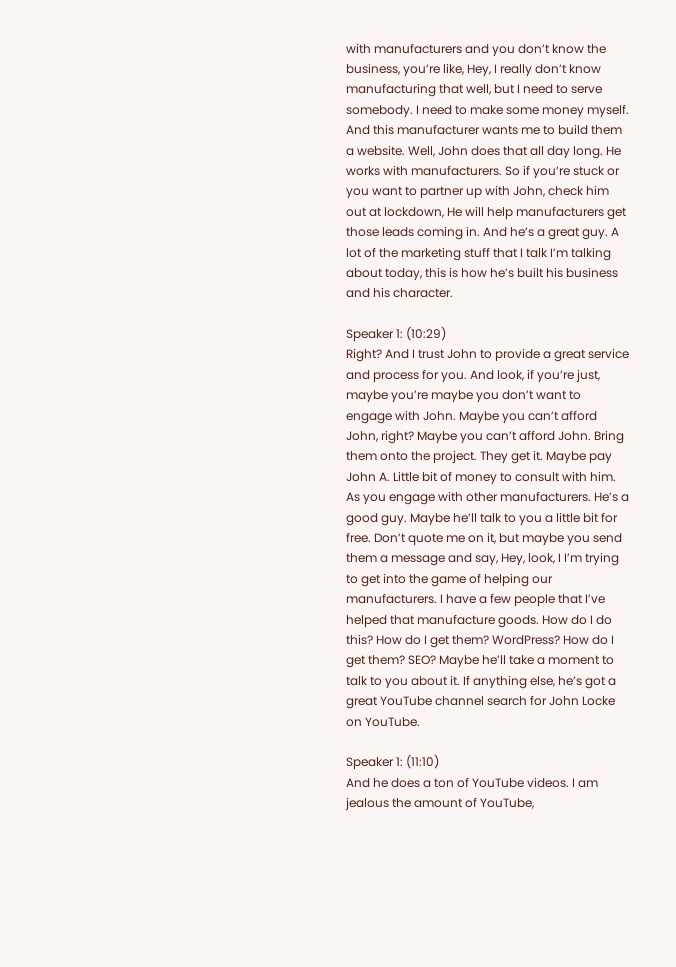with manufacturers and you don’t know the business, you’re like, Hey, I really don’t know manufacturing that well, but I need to serve somebody. I need to make some money myself. And this manufacturer wants me to build them a website. Well, John does that all day long. He works with manufacturers. So if you’re stuck or you want to partner up with John, check him out at lockdown, He will help manufacturers get those leads coming in. And he’s a great guy. A lot of the marketing stuff that I talk I’m talking about today, this is how he’s built his business and his character.

Speaker 1: (10:29)
Right? And I trust John to provide a great service and process for you. And look, if you’re just, maybe you’re maybe you don’t want to engage with John. Maybe you can’t afford John, right? Maybe you can’t afford John. Bring them onto the project. They get it. Maybe pay John A. Little bit of money to consult with him. As you engage with other manufacturers. He’s a good guy. Maybe he’ll talk to you a little bit for free. Don’t quote me on it, but maybe you send them a message and say, Hey, look, I I’m trying to get into the game of helping our manufacturers. I have a few people that I’ve helped that manufacture goods. How do I do this? How do I get them? WordPress? How do I get them? SEO? Maybe he’ll take a moment to talk to you about it. If anything else, he’s got a great YouTube channel search for John Locke on YouTube.

Speaker 1: (11:10)
And he does a ton of YouTube videos. I am jealous the amount of YouTube,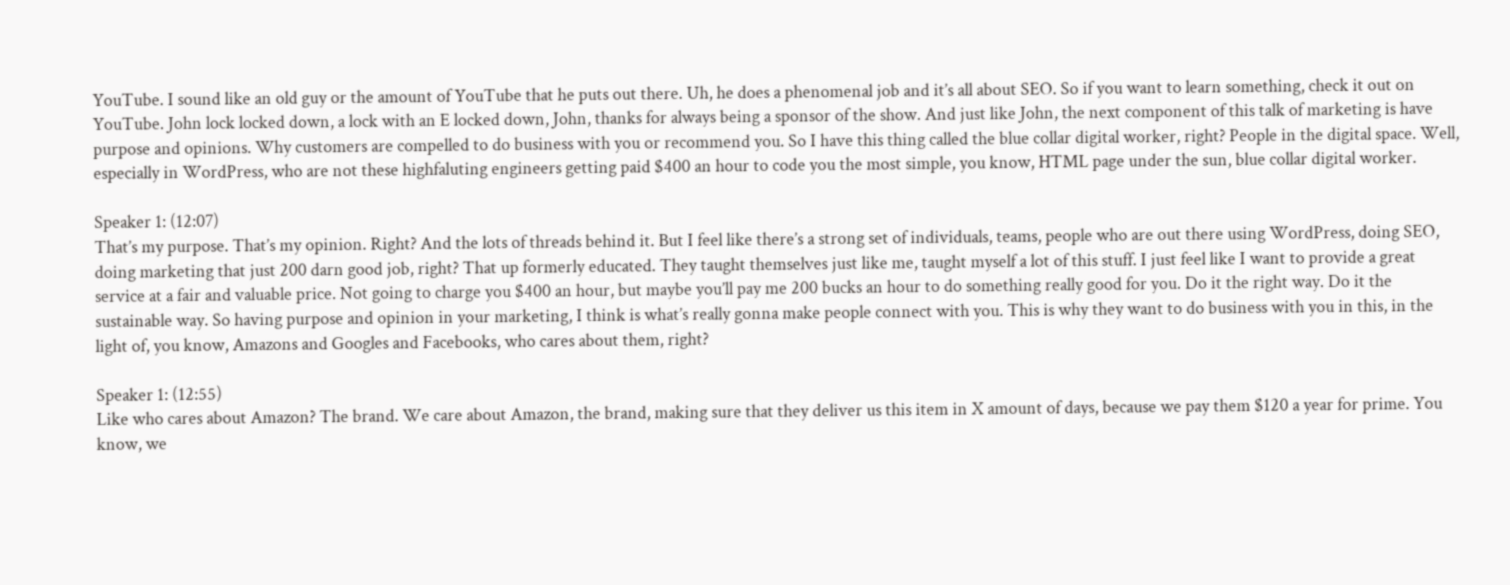YouTube. I sound like an old guy or the amount of YouTube that he puts out there. Uh, he does a phenomenal job and it’s all about SEO. So if you want to learn something, check it out on YouTube. John lock locked down, a lock with an E locked down, John, thanks for always being a sponsor of the show. And just like John, the next component of this talk of marketing is have purpose and opinions. Why customers are compelled to do business with you or recommend you. So I have this thing called the blue collar digital worker, right? People in the digital space. Well, especially in WordPress, who are not these highfaluting engineers getting paid $400 an hour to code you the most simple, you know, HTML page under the sun, blue collar digital worker.

Speaker 1: (12:07)
That’s my purpose. That’s my opinion. Right? And the lots of threads behind it. But I feel like there’s a strong set of individuals, teams, people who are out there using WordPress, doing SEO, doing marketing that just 200 darn good job, right? That up formerly educated. They taught themselves just like me, taught myself a lot of this stuff. I just feel like I want to provide a great service at a fair and valuable price. Not going to charge you $400 an hour, but maybe you’ll pay me 200 bucks an hour to do something really good for you. Do it the right way. Do it the sustainable way. So having purpose and opinion in your marketing, I think is what’s really gonna make people connect with you. This is why they want to do business with you in this, in the light of, you know, Amazons and Googles and Facebooks, who cares about them, right?

Speaker 1: (12:55)
Like who cares about Amazon? The brand. We care about Amazon, the brand, making sure that they deliver us this item in X amount of days, because we pay them $120 a year for prime. You know, we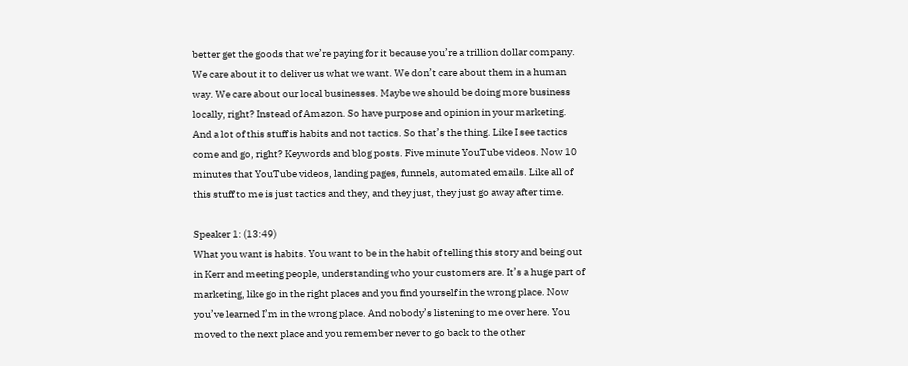better get the goods that we’re paying for it because you’re a trillion dollar company. We care about it to deliver us what we want. We don’t care about them in a human way. We care about our local businesses. Maybe we should be doing more business locally, right? Instead of Amazon. So have purpose and opinion in your marketing. And a lot of this stuff is habits and not tactics. So that’s the thing. Like I see tactics come and go, right? Keywords and blog posts. Five minute YouTube videos. Now 10 minutes that YouTube videos, landing pages, funnels, automated emails. Like all of this stuff to me is just tactics and they, and they just, they just go away after time.

Speaker 1: (13:49)
What you want is habits. You want to be in the habit of telling this story and being out in Kerr and meeting people, understanding who your customers are. It’s a huge part of marketing, like go in the right places and you find yourself in the wrong place. Now you’ve learned I’m in the wrong place. And nobody’s listening to me over here. You moved to the next place and you remember never to go back to the other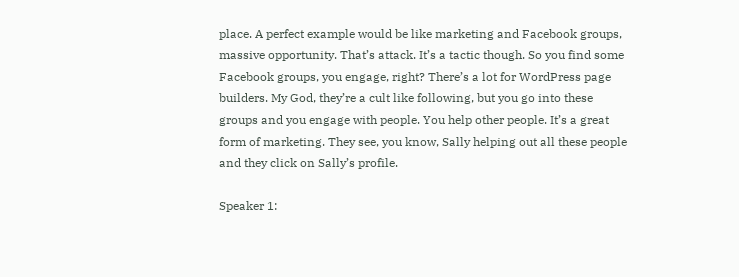place. A perfect example would be like marketing and Facebook groups, massive opportunity. That’s attack. It’s a tactic though. So you find some Facebook groups, you engage, right? There’s a lot for WordPress page builders. My God, they’re a cult like following, but you go into these groups and you engage with people. You help other people. It’s a great form of marketing. They see, you know, Sally helping out all these people and they click on Sally’s profile.

Speaker 1: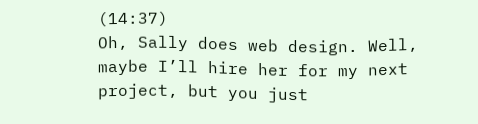(14:37)
Oh, Sally does web design. Well, maybe I’ll hire her for my next project, but you just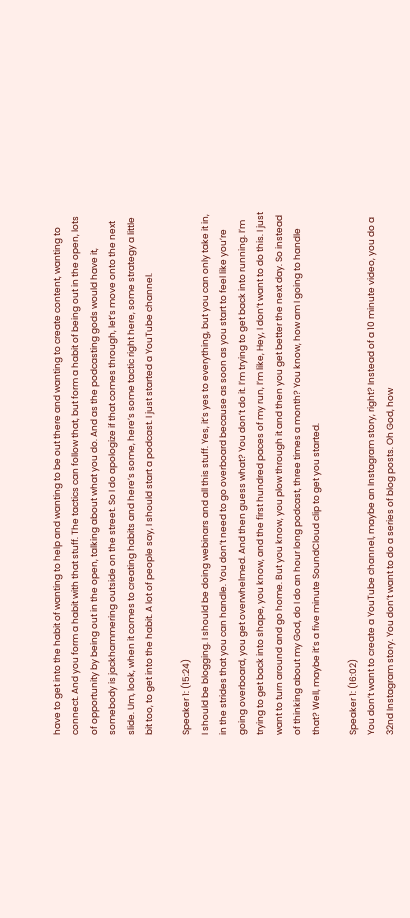have to get into the habit of wanting to help and wanting to be out there and wanting to create content, wanting to connect. And you form a habit with that stuff. The tactics can follow that, but form a habit of being out in the open, lots of opportunity by being out in the open, talking about what you do. And as the podcasting gods would have it, somebody is jackhammering outside on the street. So I do apologize if that comes through, let’s move onto the next slide. Um, look, when it comes to creating habits and here’s some, here’s some tactic right here, some strategy a little bit too, to get into the habit. A lot of people say, I should start a podcast. I just started a YouTube channel.

Speaker 1: (15:24)
I should be blogging. I should be doing webinars and all this stuff. Yes, it’s yes to everything, but you can only take it in, in the strides that you can handle. You don’t need to go overboard because as soon as you start to feel like you’re going overboard, you get overwhelmed. And then guess what? You don’t do it. I’m trying to get back into running. I’m trying to get back into shape, you know, and the first hundred paces of my run, I’m like, Hey, I don’t want to do this. I just want to turn around and go home. But you know, you plow through it and then you get better the next day. So instead of thinking about my God, do I do an hour long podcast, three times a month? You know, how am I going to handle that? Well, maybe it’s a five minute SoundCloud clip to get you started.

Speaker 1: (16:02)
You don’t want to create a YouTube channel, maybe an Instagram story, right? Instead of a 10 minute video, you do a 32nd Instagram story. You don’t want to do a series of blog posts. Oh God, how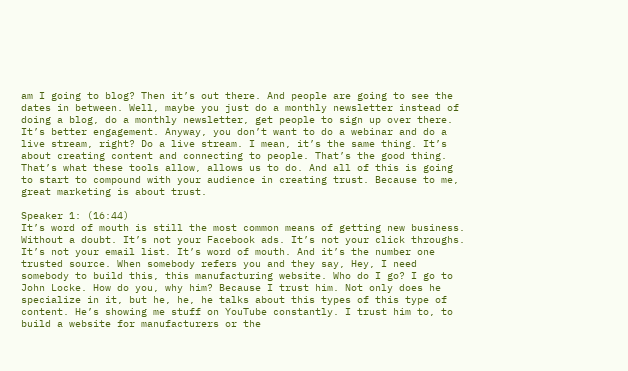am I going to blog? Then it’s out there. And people are going to see the dates in between. Well, maybe you just do a monthly newsletter instead of doing a blog, do a monthly newsletter, get people to sign up over there. It’s better engagement. Anyway, you don’t want to do a webinar and do a live stream, right? Do a live stream. I mean, it’s the same thing. It’s about creating content and connecting to people. That’s the good thing. That’s what these tools allow, allows us to do. And all of this is going to start to compound with your audience in creating trust. Because to me, great marketing is about trust.

Speaker 1: (16:44)
It’s word of mouth is still the most common means of getting new business. Without a doubt. It’s not your Facebook ads. It’s not your click throughs. It’s not your email list. It’s word of mouth. And it’s the number one trusted source. When somebody refers you and they say, Hey, I need somebody to build this, this manufacturing website. Who do I go? I go to John Locke. How do you, why him? Because I trust him. Not only does he specialize in it, but he, he, he talks about this types of this type of content. He’s showing me stuff on YouTube constantly. I trust him to, to build a website for manufacturers or the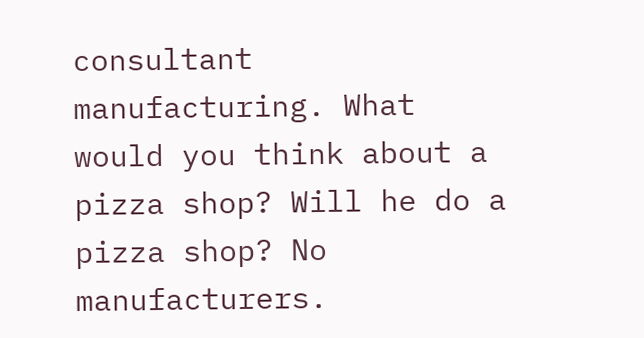consultant manufacturing. What would you think about a pizza shop? Will he do a pizza shop? No manufacturers.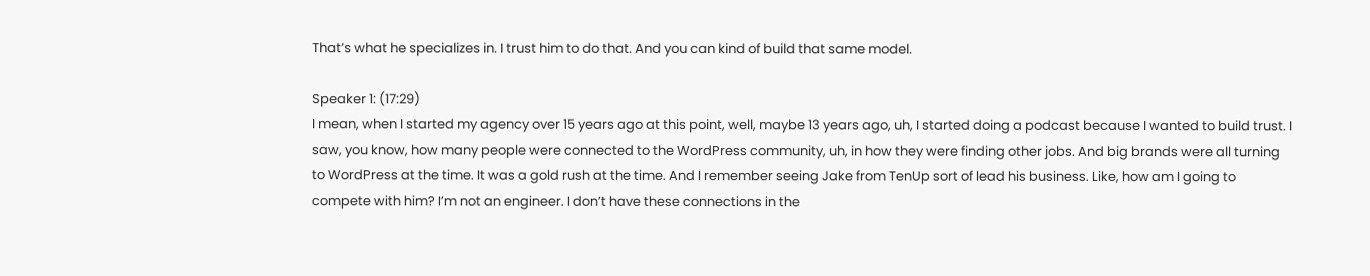That’s what he specializes in. I trust him to do that. And you can kind of build that same model.

Speaker 1: (17:29)
I mean, when I started my agency over 15 years ago at this point, well, maybe 13 years ago, uh, I started doing a podcast because I wanted to build trust. I saw, you know, how many people were connected to the WordPress community, uh, in how they were finding other jobs. And big brands were all turning to WordPress at the time. It was a gold rush at the time. And I remember seeing Jake from TenUp sort of lead his business. Like, how am I going to compete with him? I’m not an engineer. I don’t have these connections in the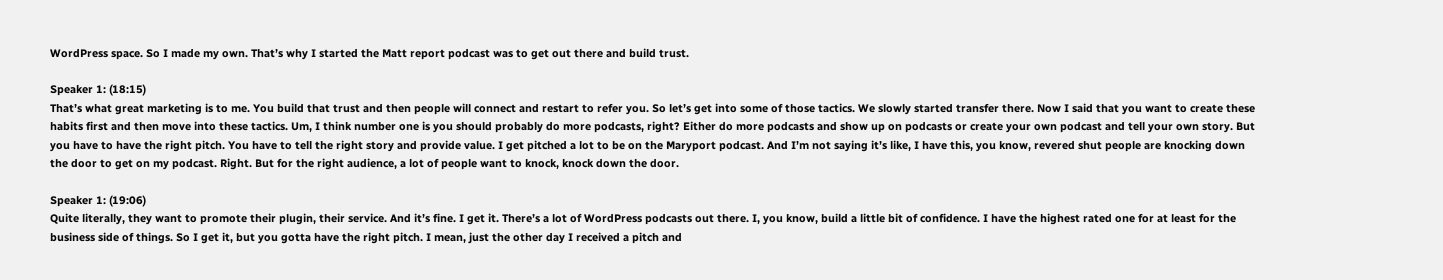WordPress space. So I made my own. That’s why I started the Matt report podcast was to get out there and build trust.

Speaker 1: (18:15)
That’s what great marketing is to me. You build that trust and then people will connect and restart to refer you. So let’s get into some of those tactics. We slowly started transfer there. Now I said that you want to create these habits first and then move into these tactics. Um, I think number one is you should probably do more podcasts, right? Either do more podcasts and show up on podcasts or create your own podcast and tell your own story. But you have to have the right pitch. You have to tell the right story and provide value. I get pitched a lot to be on the Maryport podcast. And I’m not saying it’s like, I have this, you know, revered shut people are knocking down the door to get on my podcast. Right. But for the right audience, a lot of people want to knock, knock down the door.

Speaker 1: (19:06)
Quite literally, they want to promote their plugin, their service. And it’s fine. I get it. There’s a lot of WordPress podcasts out there. I, you know, build a little bit of confidence. I have the highest rated one for at least for the business side of things. So I get it, but you gotta have the right pitch. I mean, just the other day I received a pitch and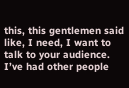this, this gentlemen said like, I need, I want to talk to your audience. I’ve had other people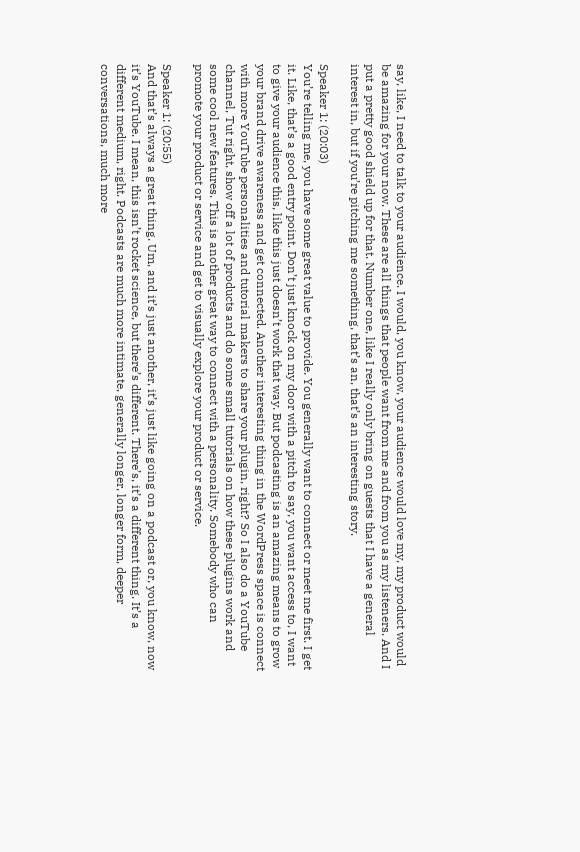say, like, I need to talk to your audience. I would, you know, your audience would love my, my product would be amazing for your now. These are all things that people want from me and from you as my listeners. And I put a pretty good shield up for that. Number one, like I really only bring on guests that I have a general interest in, but if you’re pitching me something, that’s an, that’s an interesting story.

Speaker 1: (20:03)
You’re telling me, you have some great value to provide. You generally want to connect or meet me first. I get it. Like, that’s a good entry point. Don’t just knock on my door with a pitch to say, you want access to, I want to give your audience this, like this just doesn’t work that way. But podcasting is an amazing means to grow your brand drive awareness and get connected. Another interesting thing in the WordPress space is connect with more YouTube personalities and tutorial makers to share your plugin, right? So I also do a YouTube channel, Tut right, show off a lot of products and do some small tutorials on how these plugins work and some cool new features. This is another great way to connect with a personality. Somebody who can promote your product or service and get to visually explore your product or service.

Speaker 1: (20:55)
And that’s always a great thing. Um, and it’s just another, it’s just like going on a podcast or, you know, now it’s YouTube. I mean, this isn’t rocket science, but there’s different. There’s, it’s a different thing. It’s a different medium, right. Podcasts are much more intimate, generally longer, longer form, deeper conversations, much more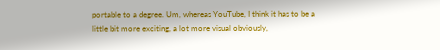portable to a degree. Um, whereas YouTube, I think it has to be a little bit more exciting, a lot more visual obviously,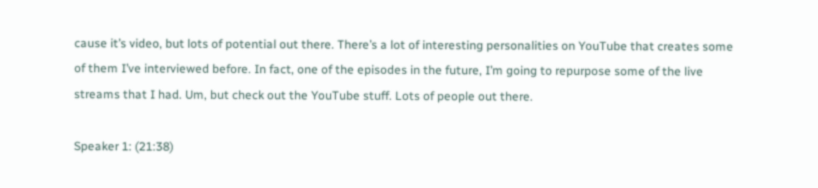cause it’s video, but lots of potential out there. There’s a lot of interesting personalities on YouTube that creates some of them I’ve interviewed before. In fact, one of the episodes in the future, I’m going to repurpose some of the live streams that I had. Um, but check out the YouTube stuff. Lots of people out there.

Speaker 1: (21:38)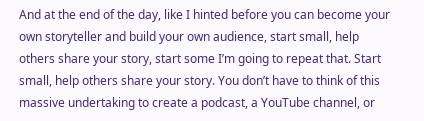And at the end of the day, like I hinted before you can become your own storyteller and build your own audience, start small, help others share your story, start some I’m going to repeat that. Start small, help others share your story. You don’t have to think of this massive undertaking to create a podcast, a YouTube channel, or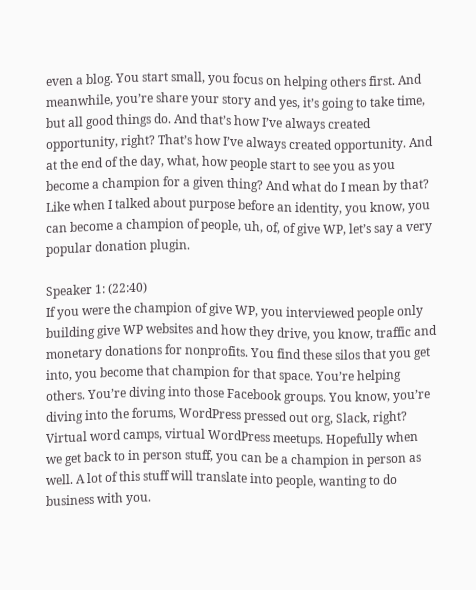even a blog. You start small, you focus on helping others first. And meanwhile, you’re share your story and yes, it’s going to take time, but all good things do. And that’s how I’ve always created opportunity, right? That’s how I’ve always created opportunity. And at the end of the day, what, how people start to see you as you become a champion for a given thing? And what do I mean by that? Like when I talked about purpose before an identity, you know, you can become a champion of people, uh, of, of give WP, let’s say a very popular donation plugin.

Speaker 1: (22:40)
If you were the champion of give WP, you interviewed people only building give WP websites and how they drive, you know, traffic and monetary donations for nonprofits. You find these silos that you get into, you become that champion for that space. You’re helping others. You’re diving into those Facebook groups. You know, you’re diving into the forums, WordPress pressed out org, Slack, right? Virtual word camps, virtual WordPress meetups. Hopefully when we get back to in person stuff, you can be a champion in person as well. A lot of this stuff will translate into people, wanting to do business with you.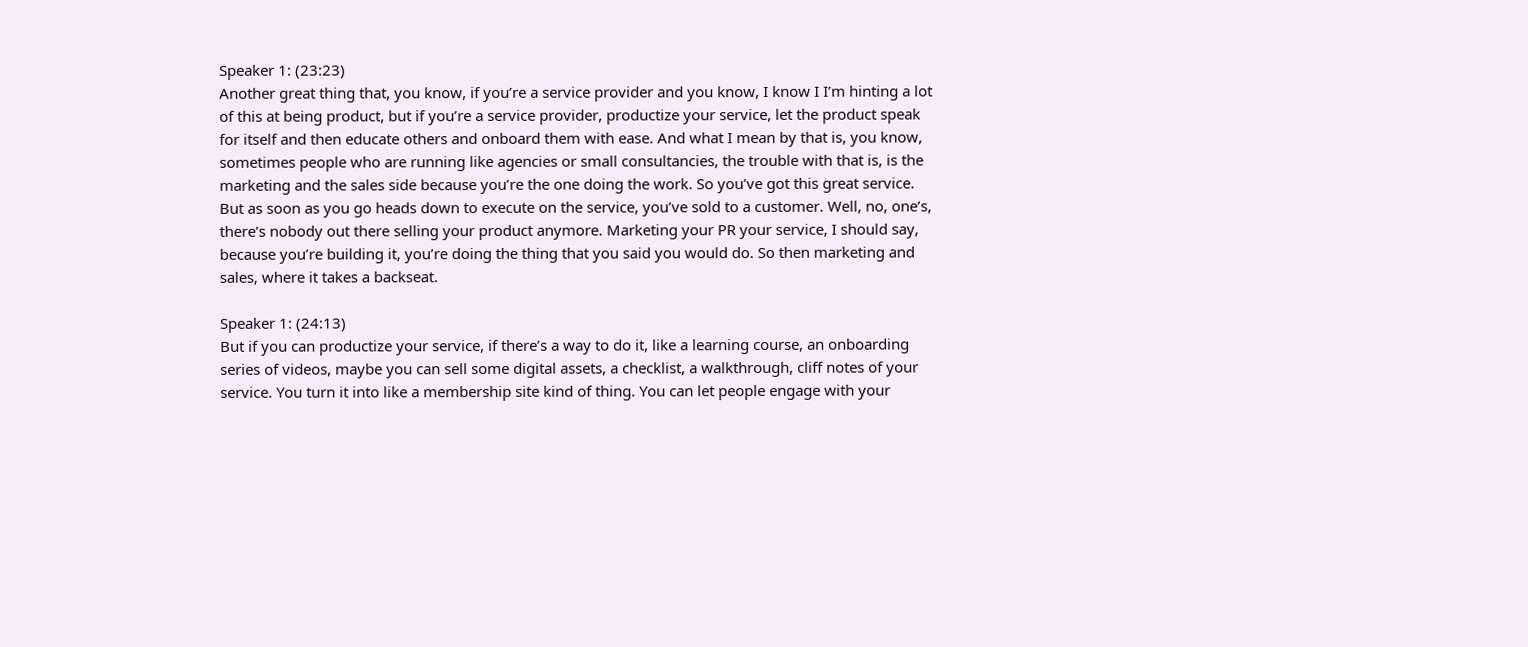Speaker 1: (23:23)
Another great thing that, you know, if you’re a service provider and you know, I know I I’m hinting a lot of this at being product, but if you’re a service provider, productize your service, let the product speak for itself and then educate others and onboard them with ease. And what I mean by that is, you know, sometimes people who are running like agencies or small consultancies, the trouble with that is, is the marketing and the sales side because you’re the one doing the work. So you’ve got this great service. But as soon as you go heads down to execute on the service, you’ve sold to a customer. Well, no, one’s, there’s nobody out there selling your product anymore. Marketing your PR your service, I should say, because you’re building it, you’re doing the thing that you said you would do. So then marketing and sales, where it takes a backseat.

Speaker 1: (24:13)
But if you can productize your service, if there’s a way to do it, like a learning course, an onboarding series of videos, maybe you can sell some digital assets, a checklist, a walkthrough, cliff notes of your service. You turn it into like a membership site kind of thing. You can let people engage with your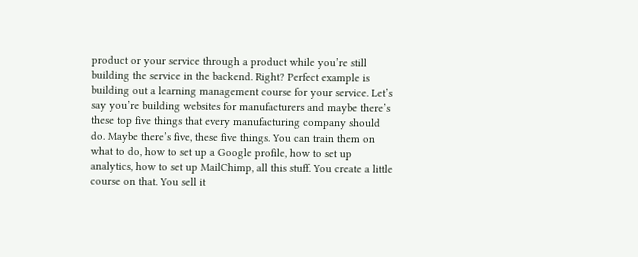product or your service through a product while you’re still building the service in the backend. Right? Perfect example is building out a learning management course for your service. Let’s say you’re building websites for manufacturers and maybe there’s these top five things that every manufacturing company should do. Maybe there’s five, these five things. You can train them on what to do, how to set up a Google profile, how to set up analytics, how to set up MailChimp, all this stuff. You create a little course on that. You sell it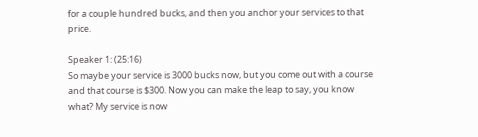for a couple hundred bucks, and then you anchor your services to that price.

Speaker 1: (25:16)
So maybe your service is 3000 bucks now, but you come out with a course and that course is $300. Now you can make the leap to say, you know what? My service is now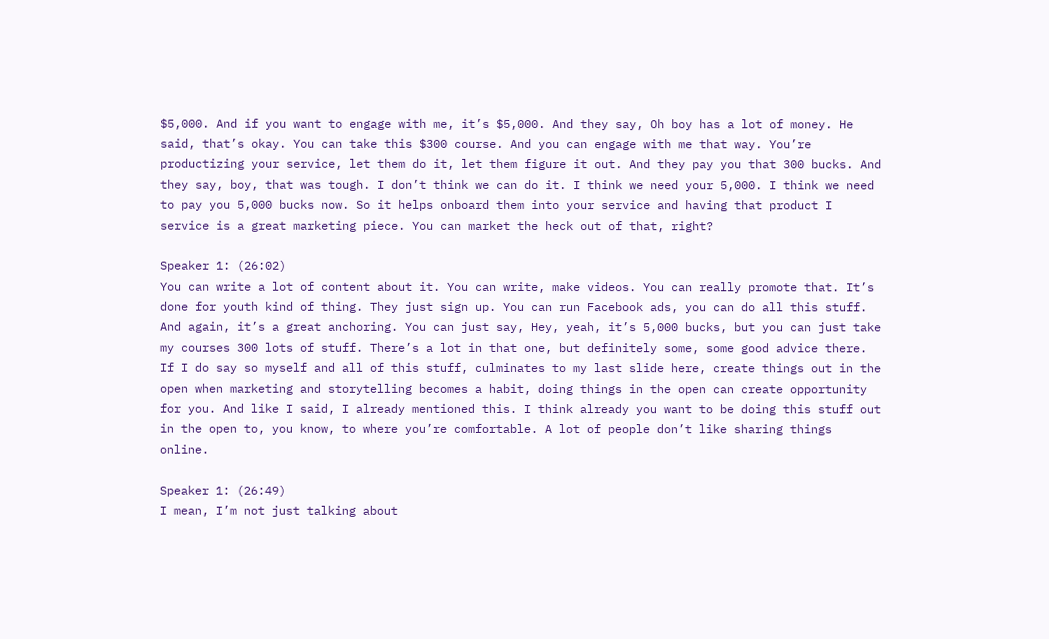$5,000. And if you want to engage with me, it’s $5,000. And they say, Oh boy has a lot of money. He said, that’s okay. You can take this $300 course. And you can engage with me that way. You’re productizing your service, let them do it, let them figure it out. And they pay you that 300 bucks. And they say, boy, that was tough. I don’t think we can do it. I think we need your 5,000. I think we need to pay you 5,000 bucks now. So it helps onboard them into your service and having that product I service is a great marketing piece. You can market the heck out of that, right?

Speaker 1: (26:02)
You can write a lot of content about it. You can write, make videos. You can really promote that. It’s done for youth kind of thing. They just sign up. You can run Facebook ads, you can do all this stuff. And again, it’s a great anchoring. You can just say, Hey, yeah, it’s 5,000 bucks, but you can just take my courses 300 lots of stuff. There’s a lot in that one, but definitely some, some good advice there. If I do say so myself and all of this stuff, culminates to my last slide here, create things out in the open when marketing and storytelling becomes a habit, doing things in the open can create opportunity for you. And like I said, I already mentioned this. I think already you want to be doing this stuff out in the open to, you know, to where you’re comfortable. A lot of people don’t like sharing things online.

Speaker 1: (26:49)
I mean, I’m not just talking about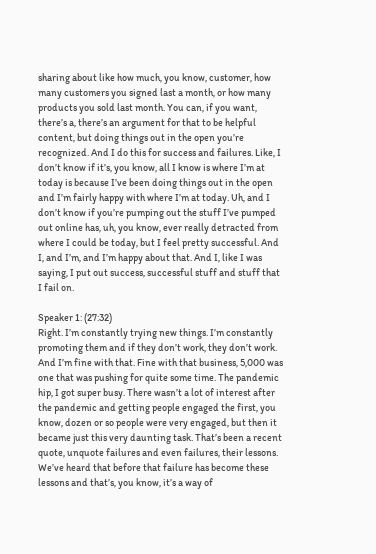sharing about like how much, you know, customer, how many customers you signed last a month, or how many products you sold last month. You can, if you want, there’s a, there’s an argument for that to be helpful content, but doing things out in the open you’re recognized. And I do this for success and failures. Like, I don’t know if it’s, you know, all I know is where I’m at today is because I’ve been doing things out in the open and I’m fairly happy with where I’m at today. Uh, and I don’t know if you’re pumping out the stuff I’ve pumped out online has, uh, you know, ever really detracted from where I could be today, but I feel pretty successful. And I, and I’m, and I’m happy about that. And I, like I was saying, I put out success, successful stuff and stuff that I fail on.

Speaker 1: (27:32)
Right. I’m constantly trying new things. I’m constantly promoting them and if they don’t work, they don’t work. And I’m fine with that. Fine with that business, 5,000 was one that was pushing for quite some time. The pandemic hip, I got super busy. There wasn’t a lot of interest after the pandemic and getting people engaged the first, you know, dozen or so people were very engaged, but then it became just this very daunting task. That’s been a recent quote, unquote failures and even failures, their lessons. We’ve heard that before that failure has become these lessons and that’s, you know, it’s a way of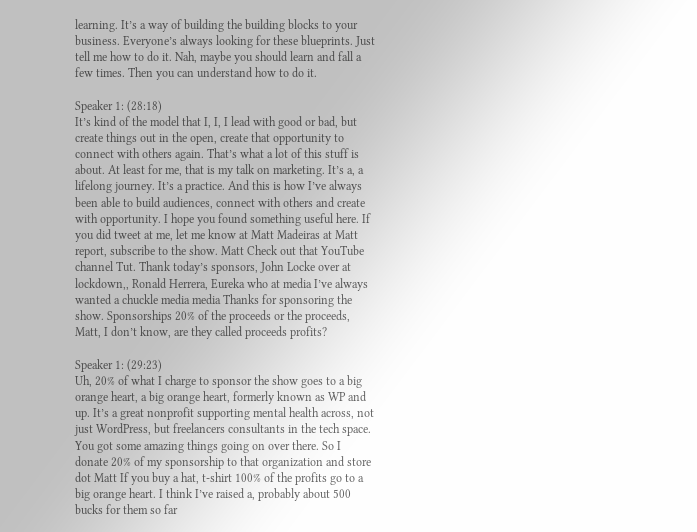learning. It’s a way of building the building blocks to your business. Everyone’s always looking for these blueprints. Just tell me how to do it. Nah, maybe you should learn and fall a few times. Then you can understand how to do it.

Speaker 1: (28:18)
It’s kind of the model that I, I, I lead with good or bad, but create things out in the open, create that opportunity to connect with others again. That’s what a lot of this stuff is about. At least for me, that is my talk on marketing. It’s a, a lifelong journey. It’s a practice. And this is how I’ve always been able to build audiences, connect with others and create with opportunity. I hope you found something useful here. If you did tweet at me, let me know at Matt Madeiras at Matt report, subscribe to the show. Matt Check out that YouTube channel Tut. Thank today’s sponsors, John Locke over at lockdown,, Ronald Herrera, Eureka who at media I’ve always wanted a chuckle media media Thanks for sponsoring the show. Sponsorships 20% of the proceeds or the proceeds, Matt, I don’t know, are they called proceeds profits?

Speaker 1: (29:23)
Uh, 20% of what I charge to sponsor the show goes to a big orange heart, a big orange heart, formerly known as WP and up. It’s a great nonprofit supporting mental health across, not just WordPress, but freelancers consultants in the tech space. You got some amazing things going on over there. So I donate 20% of my sponsorship to that organization and store dot Matt If you buy a hat, t-shirt 100% of the profits go to a big orange heart. I think I’ve raised a, probably about 500 bucks for them so far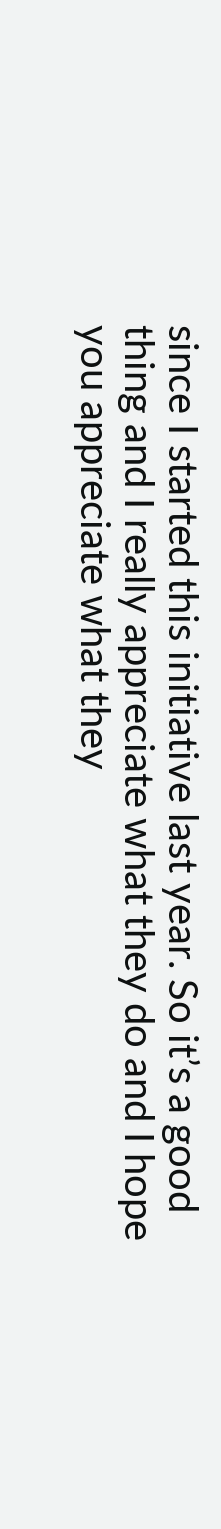since I started this initiative last year. So it’s a good thing and I really appreciate what they do and I hope you appreciate what they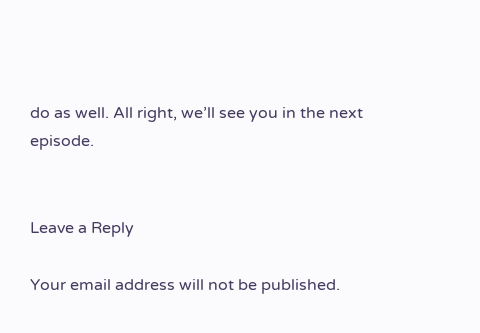do as well. All right, we’ll see you in the next episode.


Leave a Reply

Your email address will not be published.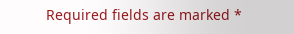Required fields are marked *